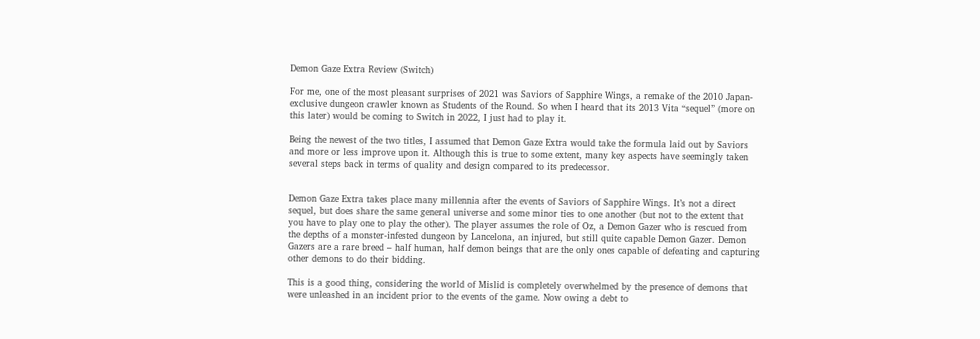Demon Gaze Extra Review (Switch)

For me, one of the most pleasant surprises of 2021 was Saviors of Sapphire Wings, a remake of the 2010 Japan-exclusive dungeon crawler known as Students of the Round. So when I heard that its 2013 Vita “sequel” (more on this later) would be coming to Switch in 2022, I just had to play it.

Being the newest of the two titles, I assumed that Demon Gaze Extra would take the formula laid out by Saviors and more or less improve upon it. Although this is true to some extent, many key aspects have seemingly taken several steps back in terms of quality and design compared to its predecessor.


Demon Gaze Extra takes place many millennia after the events of Saviors of Sapphire Wings. It’s not a direct sequel, but does share the same general universe and some minor ties to one another (but not to the extent that you have to play one to play the other). The player assumes the role of Oz, a Demon Gazer who is rescued from the depths of a monster-infested dungeon by Lancelona, an injured, but still quite capable Demon Gazer. Demon Gazers are a rare breed – half human, half demon beings that are the only ones capable of defeating and capturing other demons to do their bidding.

This is a good thing, considering the world of Mislid is completely overwhelmed by the presence of demons that were unleashed in an incident prior to the events of the game. Now owing a debt to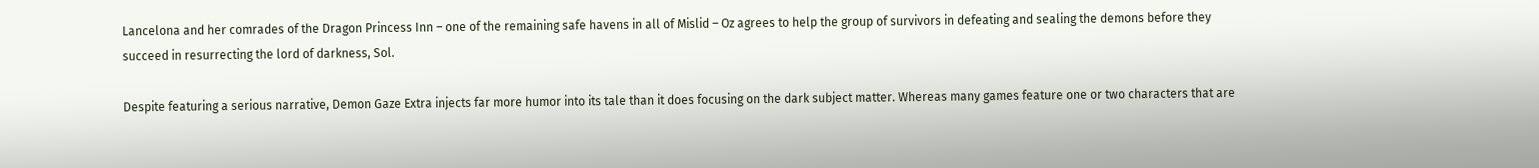Lancelona and her comrades of the Dragon Princess Inn – one of the remaining safe havens in all of Mislid – Oz agrees to help the group of survivors in defeating and sealing the demons before they succeed in resurrecting the lord of darkness, Sol.

Despite featuring a serious narrative, Demon Gaze Extra injects far more humor into its tale than it does focusing on the dark subject matter. Whereas many games feature one or two characters that are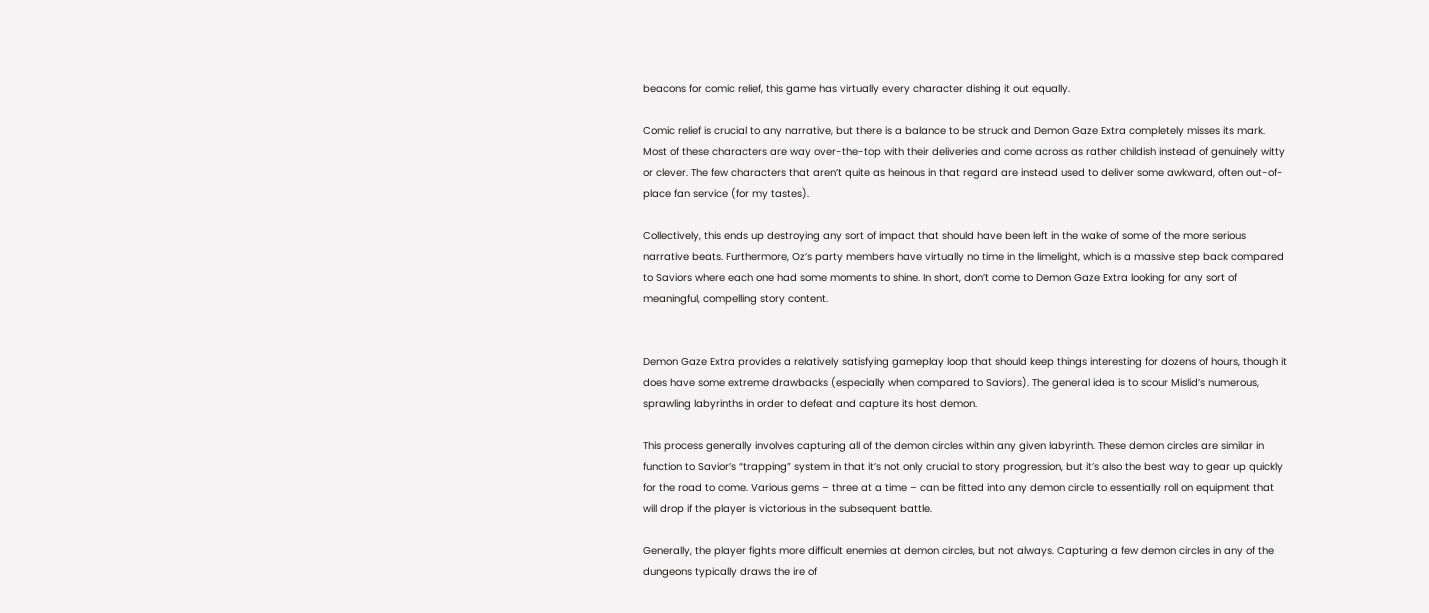beacons for comic relief, this game has virtually every character dishing it out equally.

Comic relief is crucial to any narrative, but there is a balance to be struck and Demon Gaze Extra completely misses its mark. Most of these characters are way over-the-top with their deliveries and come across as rather childish instead of genuinely witty or clever. The few characters that aren’t quite as heinous in that regard are instead used to deliver some awkward, often out-of-place fan service (for my tastes).

Collectively, this ends up destroying any sort of impact that should have been left in the wake of some of the more serious narrative beats. Furthermore, Oz’s party members have virtually no time in the limelight, which is a massive step back compared to Saviors where each one had some moments to shine. In short, don’t come to Demon Gaze Extra looking for any sort of meaningful, compelling story content.


Demon Gaze Extra provides a relatively satisfying gameplay loop that should keep things interesting for dozens of hours, though it does have some extreme drawbacks (especially when compared to Saviors). The general idea is to scour Mislid’s numerous, sprawling labyrinths in order to defeat and capture its host demon.

This process generally involves capturing all of the demon circles within any given labyrinth. These demon circles are similar in function to Savior’s “trapping” system in that it’s not only crucial to story progression, but it’s also the best way to gear up quickly for the road to come. Various gems – three at a time – can be fitted into any demon circle to essentially roll on equipment that will drop if the player is victorious in the subsequent battle.

Generally, the player fights more difficult enemies at demon circles, but not always. Capturing a few demon circles in any of the dungeons typically draws the ire of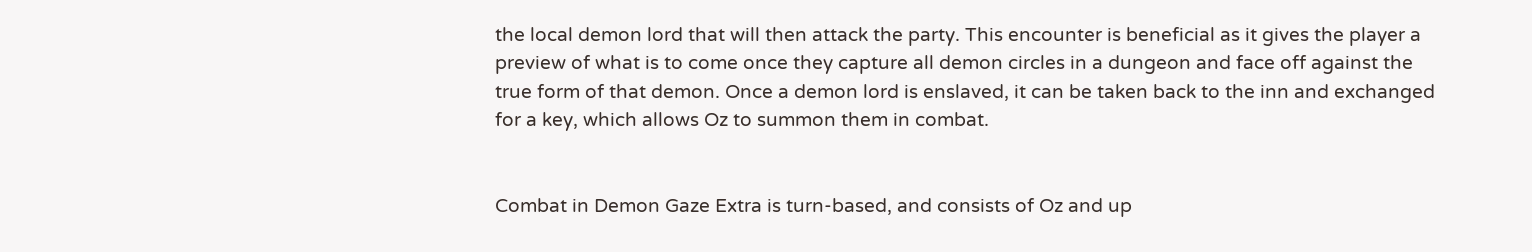the local demon lord that will then attack the party. This encounter is beneficial as it gives the player a preview of what is to come once they capture all demon circles in a dungeon and face off against the true form of that demon. Once a demon lord is enslaved, it can be taken back to the inn and exchanged for a key, which allows Oz to summon them in combat.


Combat in Demon Gaze Extra is turn-based, and consists of Oz and up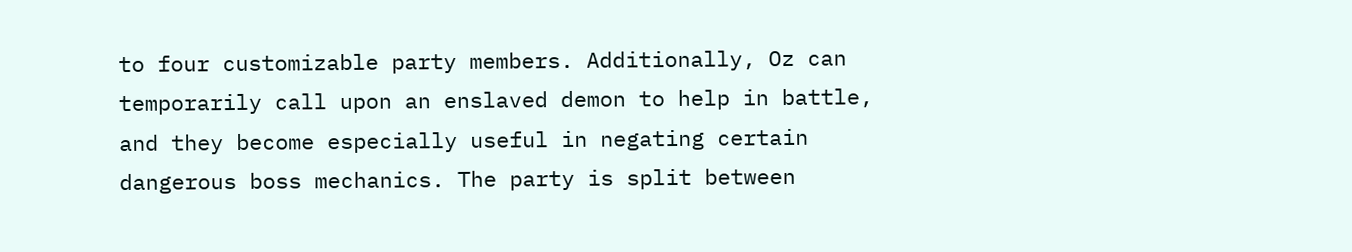to four customizable party members. Additionally, Oz can temporarily call upon an enslaved demon to help in battle, and they become especially useful in negating certain dangerous boss mechanics. The party is split between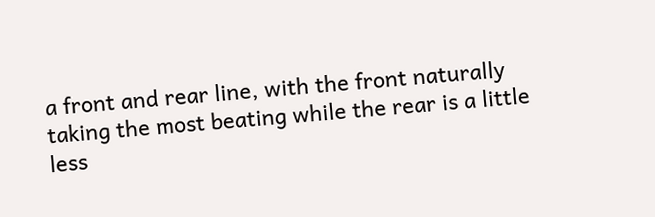a front and rear line, with the front naturally taking the most beating while the rear is a little less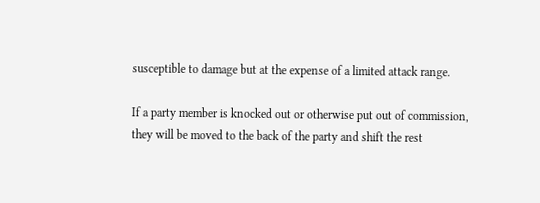susceptible to damage but at the expense of a limited attack range.

If a party member is knocked out or otherwise put out of commission, they will be moved to the back of the party and shift the rest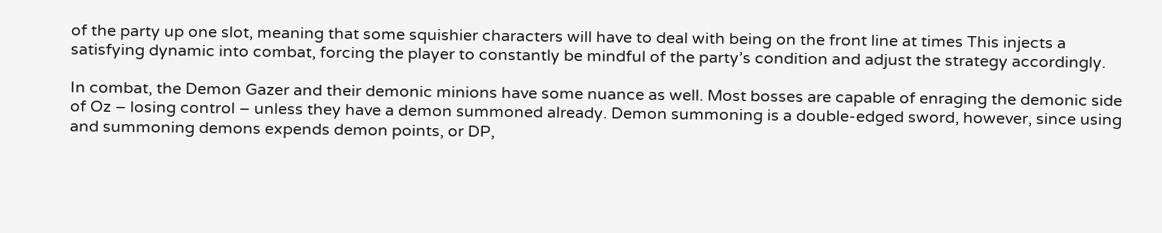of the party up one slot, meaning that some squishier characters will have to deal with being on the front line at times This injects a satisfying dynamic into combat, forcing the player to constantly be mindful of the party’s condition and adjust the strategy accordingly.

In combat, the Demon Gazer and their demonic minions have some nuance as well. Most bosses are capable of enraging the demonic side of Oz – losing control – unless they have a demon summoned already. Demon summoning is a double-edged sword, however, since using and summoning demons expends demon points, or DP,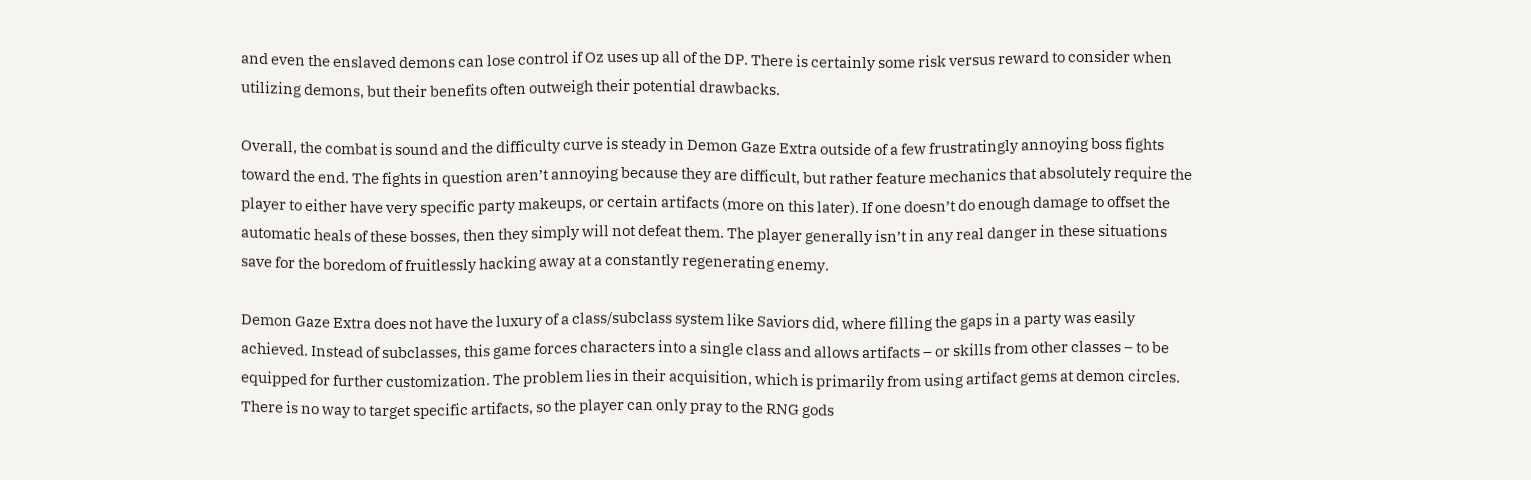and even the enslaved demons can lose control if Oz uses up all of the DP. There is certainly some risk versus reward to consider when utilizing demons, but their benefits often outweigh their potential drawbacks.

Overall, the combat is sound and the difficulty curve is steady in Demon Gaze Extra outside of a few frustratingly annoying boss fights toward the end. The fights in question aren’t annoying because they are difficult, but rather feature mechanics that absolutely require the player to either have very specific party makeups, or certain artifacts (more on this later). If one doesn’t do enough damage to offset the automatic heals of these bosses, then they simply will not defeat them. The player generally isn’t in any real danger in these situations save for the boredom of fruitlessly hacking away at a constantly regenerating enemy.

Demon Gaze Extra does not have the luxury of a class/subclass system like Saviors did, where filling the gaps in a party was easily achieved. Instead of subclasses, this game forces characters into a single class and allows artifacts – or skills from other classes – to be equipped for further customization. The problem lies in their acquisition, which is primarily from using artifact gems at demon circles. There is no way to target specific artifacts, so the player can only pray to the RNG gods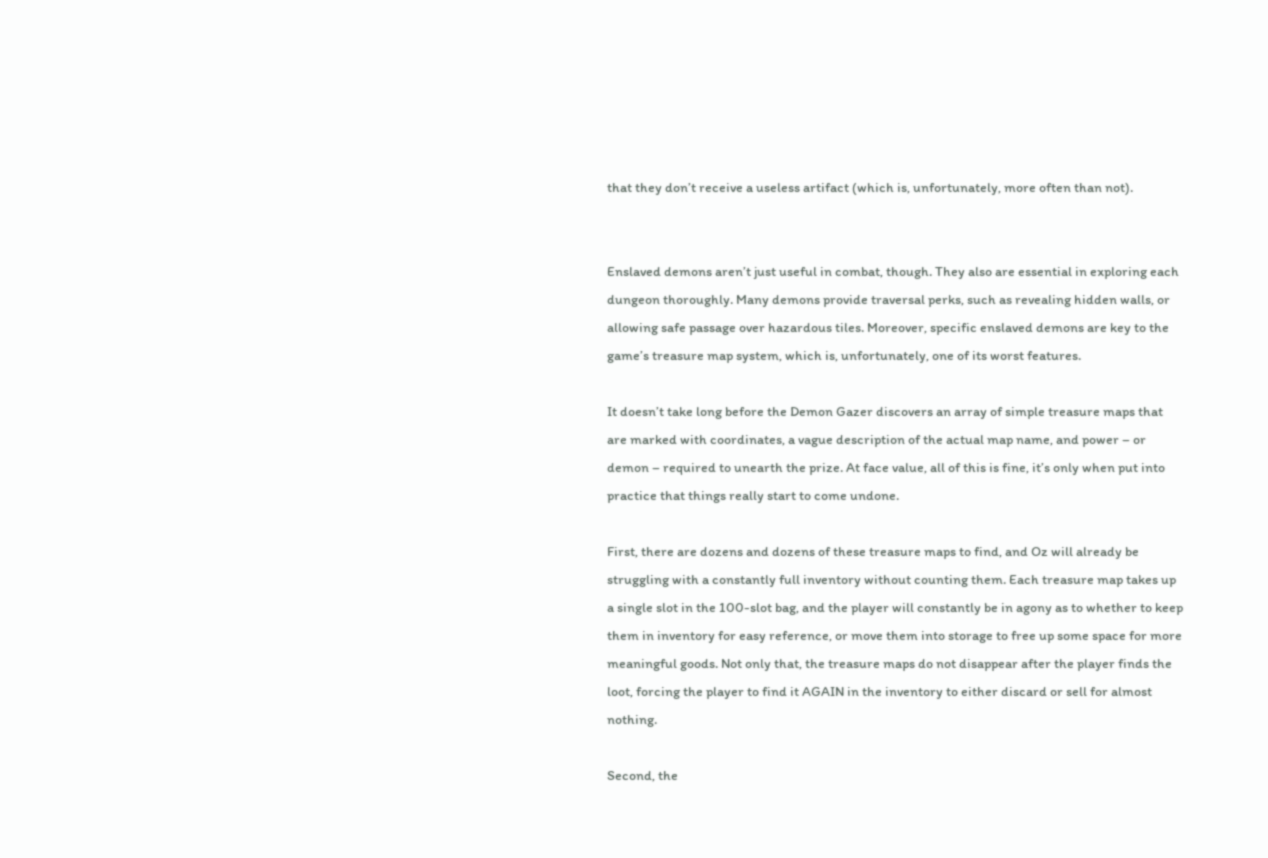that they don’t receive a useless artifact (which is, unfortunately, more often than not).


Enslaved demons aren’t just useful in combat, though. They also are essential in exploring each dungeon thoroughly. Many demons provide traversal perks, such as revealing hidden walls, or allowing safe passage over hazardous tiles. Moreover, specific enslaved demons are key to the game’s treasure map system, which is, unfortunately, one of its worst features.

It doesn’t take long before the Demon Gazer discovers an array of simple treasure maps that are marked with coordinates, a vague description of the actual map name, and power – or demon – required to unearth the prize. At face value, all of this is fine, it’s only when put into practice that things really start to come undone.

First, there are dozens and dozens of these treasure maps to find, and Oz will already be struggling with a constantly full inventory without counting them. Each treasure map takes up a single slot in the 100-slot bag, and the player will constantly be in agony as to whether to keep them in inventory for easy reference, or move them into storage to free up some space for more meaningful goods. Not only that, the treasure maps do not disappear after the player finds the loot, forcing the player to find it AGAIN in the inventory to either discard or sell for almost nothing.

Second, the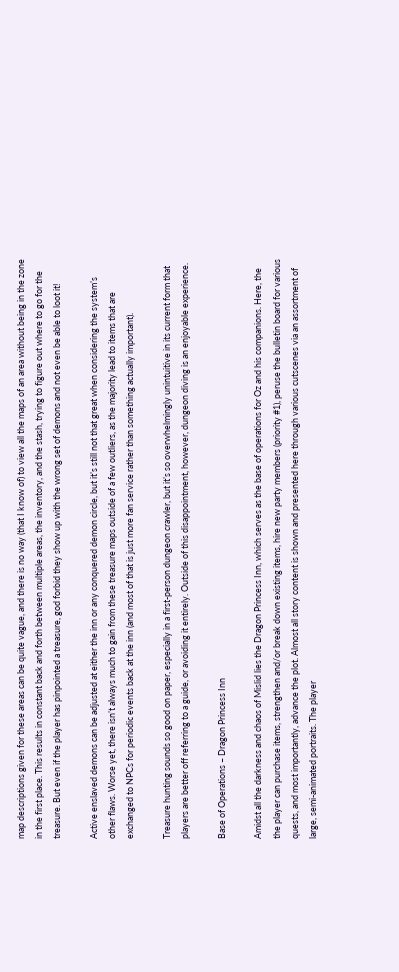map descriptions given for these areas can be quite vague, and there is no way (that I know of) to view all the maps of an area without being in the zone in the first place. This results in constant back and forth between multiple areas, the inventory, and the stash, trying to figure out where to go for the treasure. But even if the player has pinpointed a treasure, god forbid they show up with the wrong set of demons and not even be able to loot it!

Active enslaved demons can be adjusted at either the inn or any conquered demon circle, but it’s still not that great when considering the system’s other flaws. Worse yet, there isn’t always much to gain from these treasure maps outside of a few outliers, as the majority lead to items that are exchanged to NPCs for periodic events back at the inn (and most of that is just more fan service rather than something actually important).

Treasure hunting sounds so good on paper, especially in a first-person dungeon crawler, but it’s so overwhelmingly unintuitive in its current form that players are better off referring to a guide, or avoiding it entirely. Outside of this disappointment, however, dungeon diving is an enjoyable experience.

Base of Operations – Dragon Princess Inn

Amidst all the darkness and chaos of Mislid lies the Dragon Princess Inn, which serves as the base of operations for Oz and his companions. Here, the the player can purchase items, strengthen and/or break down existing items, hire new party members (priority #1), peruse the bulletin board for various quests, and most importantly, advance the plot. Almost all story content is shown and presented here through various cutscenes via an assortment of large, semi-animated portraits. The player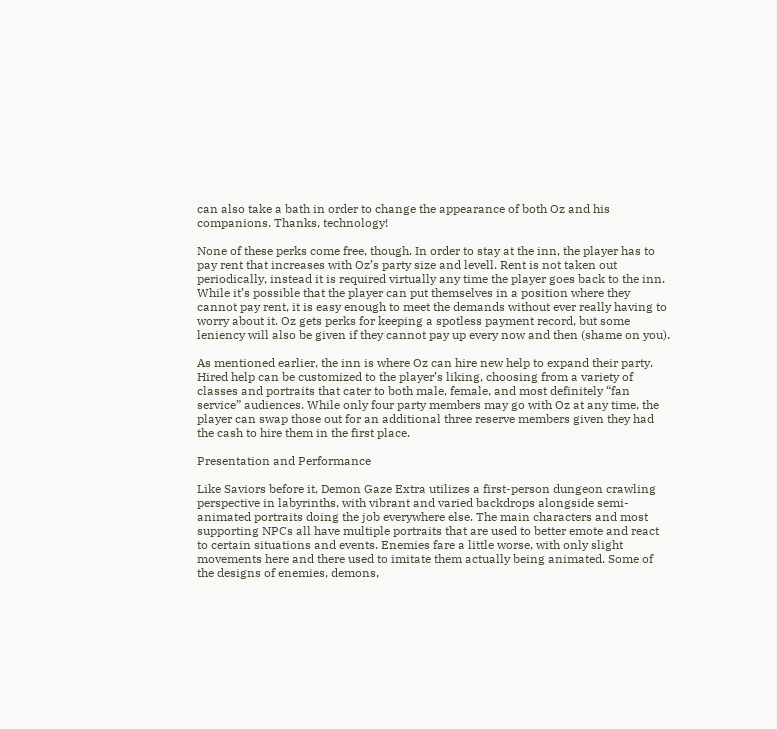can also take a bath in order to change the appearance of both Oz and his companions. Thanks, technology!

None of these perks come free, though. In order to stay at the inn, the player has to pay rent that increases with Oz’s party size and levell. Rent is not taken out periodically, instead it is required virtually any time the player goes back to the inn. While it’s possible that the player can put themselves in a position where they cannot pay rent, it is easy enough to meet the demands without ever really having to worry about it. Oz gets perks for keeping a spotless payment record, but some leniency will also be given if they cannot pay up every now and then (shame on you).

As mentioned earlier, the inn is where Oz can hire new help to expand their party. Hired help can be customized to the player’s liking, choosing from a variety of classes and portraits that cater to both male, female, and most definitely “fan service” audiences. While only four party members may go with Oz at any time, the player can swap those out for an additional three reserve members given they had the cash to hire them in the first place.

Presentation and Performance

Like Saviors before it, Demon Gaze Extra utilizes a first-person dungeon crawling perspective in labyrinths, with vibrant and varied backdrops alongside semi-animated portraits doing the job everywhere else. The main characters and most supporting NPCs all have multiple portraits that are used to better emote and react to certain situations and events. Enemies fare a little worse, with only slight movements here and there used to imitate them actually being animated. Some of the designs of enemies, demons,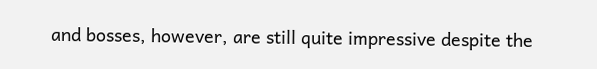and bosses, however, are still quite impressive despite the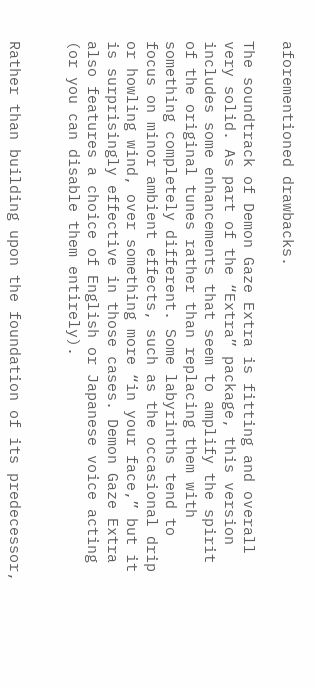aforementioned drawbacks.

The soundtrack of Demon Gaze Extra is fitting and overall very solid. As part of the “Extra” package, this version includes some enhancements that seem to amplify the spirit of the original tunes rather than replacing them with something completely different. Some labyrinths tend to focus on minor ambient effects, such as the occasional drip or howling wind, over something more “in your face,” but it is surprisingly effective in those cases. Demon Gaze Extra also features a choice of English or Japanese voice acting (or you can disable them entirely).


Rather than building upon the foundation of its predecessor,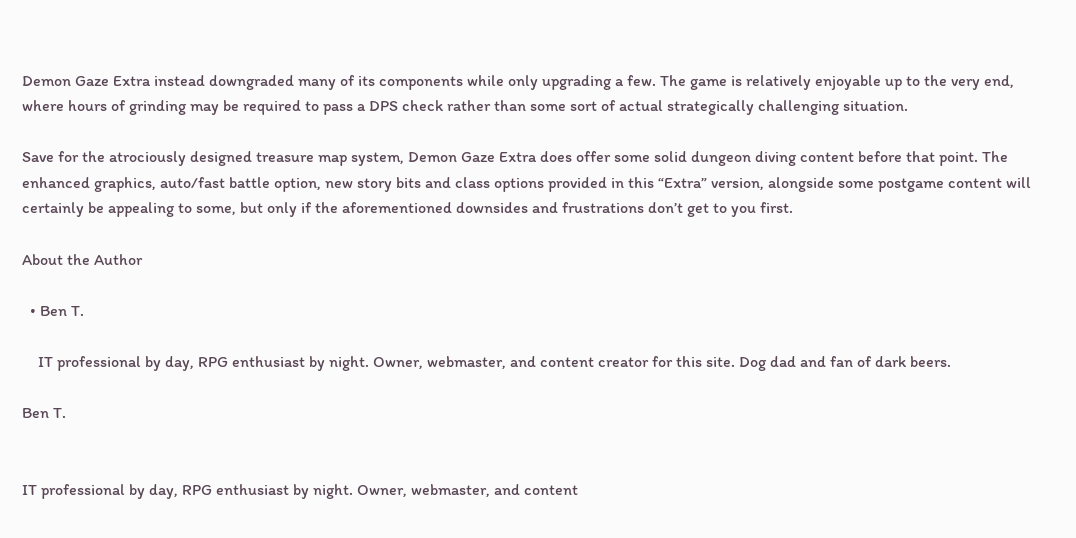Demon Gaze Extra instead downgraded many of its components while only upgrading a few. The game is relatively enjoyable up to the very end, where hours of grinding may be required to pass a DPS check rather than some sort of actual strategically challenging situation.

Save for the atrociously designed treasure map system, Demon Gaze Extra does offer some solid dungeon diving content before that point. The enhanced graphics, auto/fast battle option, new story bits and class options provided in this “Extra” version, alongside some postgame content will certainly be appealing to some, but only if the aforementioned downsides and frustrations don’t get to you first.

About the Author

  • Ben T.

    IT professional by day, RPG enthusiast by night. Owner, webmaster, and content creator for this site. Dog dad and fan of dark beers.

Ben T.


IT professional by day, RPG enthusiast by night. Owner, webmaster, and content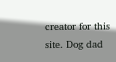creator for this site. Dog dad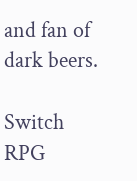and fan of dark beers.

Switch RPG